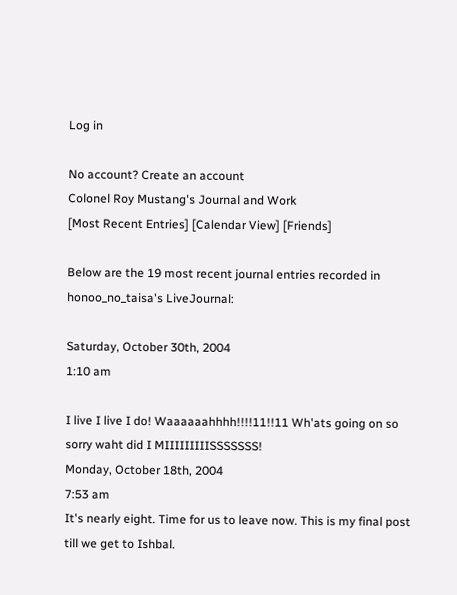Log in

No account? Create an account
Colonel Roy Mustang's Journal and Work
[Most Recent Entries] [Calendar View] [Friends]

Below are the 19 most recent journal entries recorded in honoo_no_taisa's LiveJournal:

Saturday, October 30th, 2004
1:10 am

I live I live I do! Waaaaaahhhh!!!!11!!11 Wh'ats going on so sorry waht did I MIIIIIIIIISSSSSSS!
Monday, October 18th, 2004
7:53 am
It's nearly eight. Time for us to leave now. This is my final post till we get to Ishbal.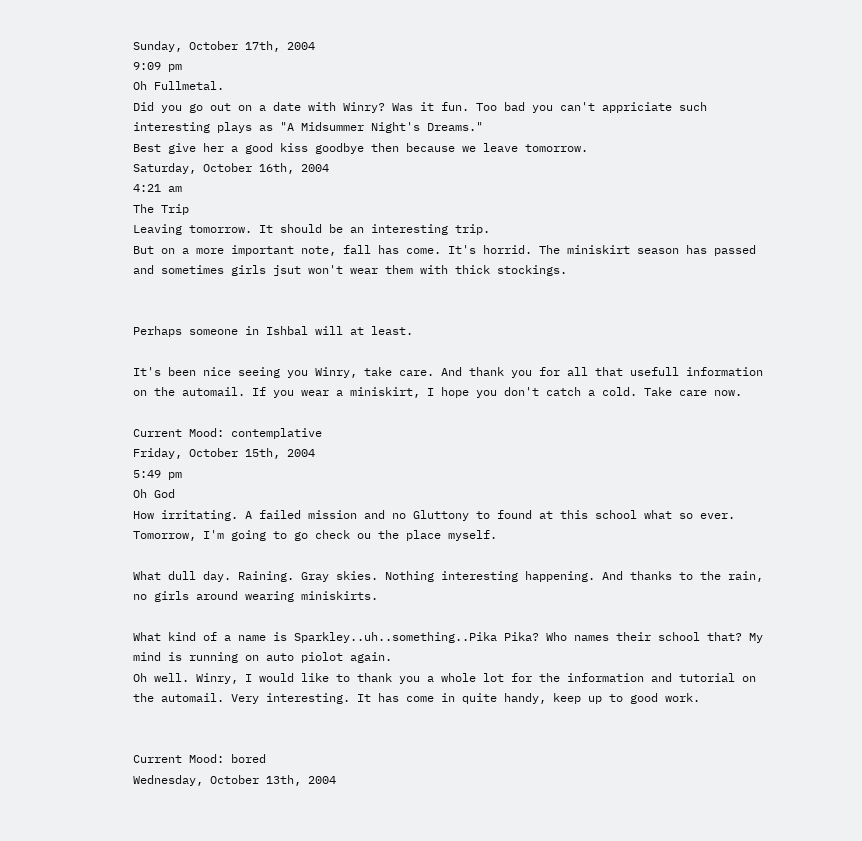Sunday, October 17th, 2004
9:09 pm
Oh Fullmetal.
Did you go out on a date with Winry? Was it fun. Too bad you can't appriciate such interesting plays as "A Midsummer Night's Dreams."
Best give her a good kiss goodbye then because we leave tomorrow.
Saturday, October 16th, 2004
4:21 am
The Trip
Leaving tomorrow. It should be an interesting trip.
But on a more important note, fall has come. It's horrid. The miniskirt season has passed and sometimes girls jsut won't wear them with thick stockings.


Perhaps someone in Ishbal will at least.

It's been nice seeing you Winry, take care. And thank you for all that usefull information on the automail. If you wear a miniskirt, I hope you don't catch a cold. Take care now.

Current Mood: contemplative
Friday, October 15th, 2004
5:49 pm
Oh God
How irritating. A failed mission and no Gluttony to found at this school what so ever. Tomorrow, I'm going to go check ou the place myself.

What dull day. Raining. Gray skies. Nothing interesting happening. And thanks to the rain, no girls around wearing miniskirts.

What kind of a name is Sparkley..uh..something..Pika Pika? Who names their school that? My mind is running on auto piolot again.
Oh well. Winry, I would like to thank you a whole lot for the information and tutorial on the automail. Very interesting. It has come in quite handy, keep up to good work.


Current Mood: bored
Wednesday, October 13th, 2004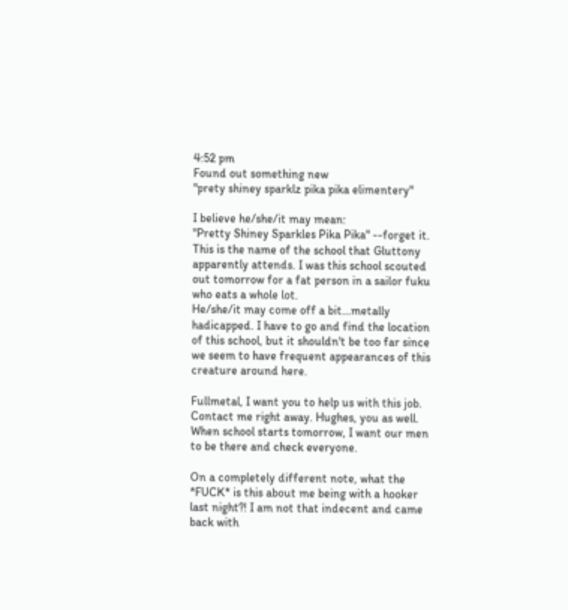4:52 pm
Found out something new
"prety shiney sparklz pika pika elimentery"

I believe he/she/it may mean:
"Pretty Shiney Sparkles Pika Pika" --forget it.
This is the name of the school that Gluttony apparently attends. I was this school scouted out tomorrow for a fat person in a sailor fuku who eats a whole lot.
He/she/it may come off a bit...metally hadicapped. I have to go and find the location of this school, but it shouldn't be too far since we seem to have frequent appearances of this creature around here.

Fullmetal, I want you to help us with this job. Contact me right away. Hughes, you as well. When school starts tomorrow, I want our men to be there and check everyone.

On a completely different note, what the *FUCK* is this about me being with a hooker last night?! I am not that indecent and came back with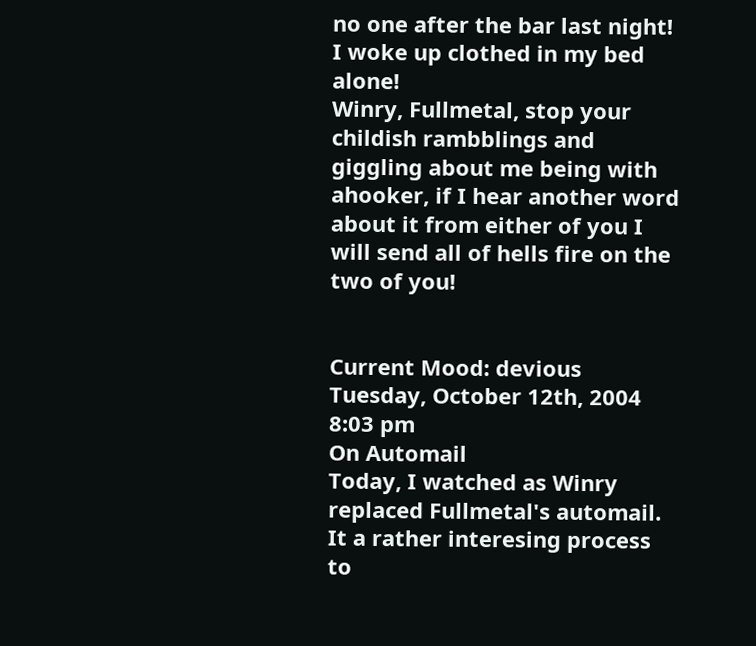no one after the bar last night! I woke up clothed in my bed alone!
Winry, Fullmetal, stop your childish rambblings and giggling about me being with ahooker, if I hear another word about it from either of you I will send all of hells fire on the two of you!


Current Mood: devious
Tuesday, October 12th, 2004
8:03 pm
On Automail
Today, I watched as Winry replaced Fullmetal's automail. It a rather interesing process to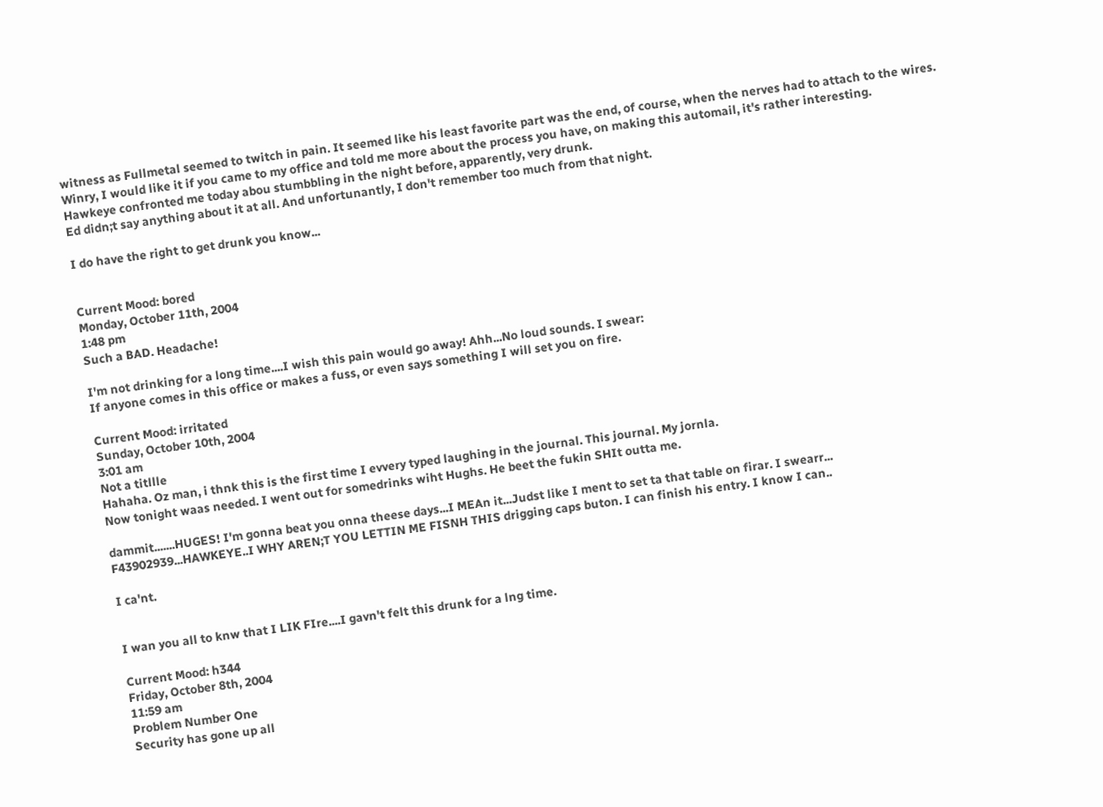witness as Fullmetal seemed to twitch in pain. It seemed like his least favorite part was the end, of course, when the nerves had to attach to the wires.
Winry, I would like it if you came to my office and told me more about the process you have, on making this automail, it's rather interesting.
Hawkeye confronted me today abou stumbbling in the night before, apparently, very drunk.
Ed didn;t say anything about it at all. And unfortunantly, I don't remember too much from that night.

I do have the right to get drunk you know...


Current Mood: bored
Monday, October 11th, 2004
1:48 pm
Such a BAD. Headache!

I'm not drinking for a long time....I wish this pain would go away! Ahh...No loud sounds. I swear:
If anyone comes in this office or makes a fuss, or even says something I will set you on fire.

Current Mood: irritated
Sunday, October 10th, 2004
3:01 am
Not a titllle
Hahaha. Oz man, i thnk this is the first time I evvery typed laughing in the journal. This journal. My jornla.
Now tonight waas needed. I went out for somedrinks wiht Hughs. He beet the fukin SHIt outta me.

dammit.......HUGES! I'm gonna beat you onna theese days...I MEAn it...Judst like I ment to set ta that table on firar. I swearr...
F43902939...HAWKEYE..I WHY AREN;T YOU LETTIN ME FISNH THIS drigging caps buton. I can finish his entry. I know I can..

I ca'nt.


I wan you all to knw that I LIK FIre....I gavn't felt this drunk for a lng time.

Current Mood: h344
Friday, October 8th, 2004
11:59 am
Problem Number One
Security has gone up all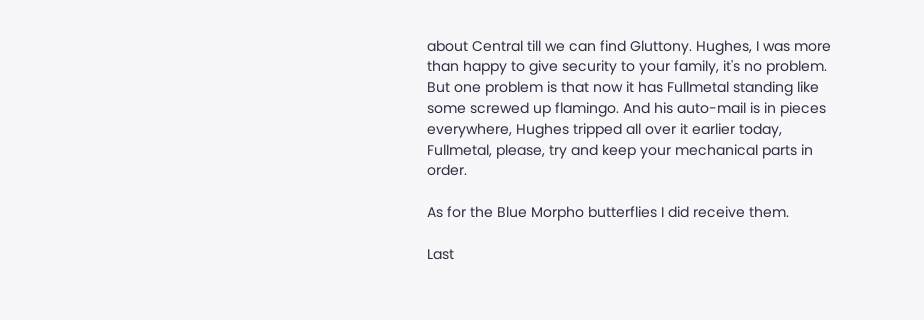about Central till we can find Gluttony. Hughes, I was more than happy to give security to your family, it's no problem.
But one problem is that now it has Fullmetal standing like some screwed up flamingo. And his auto-mail is in pieces everywhere, Hughes tripped all over it earlier today, Fullmetal, please, try and keep your mechanical parts in order.

As for the Blue Morpho butterflies I did receive them.

Last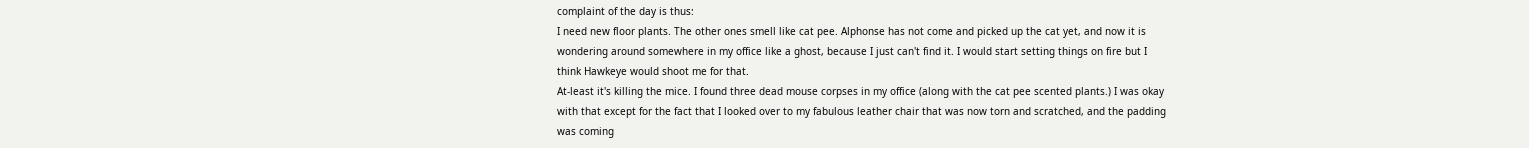complaint of the day is thus:
I need new floor plants. The other ones smell like cat pee. Alphonse has not come and picked up the cat yet, and now it is wondering around somewhere in my office like a ghost, because I just can't find it. I would start setting things on fire but I think Hawkeye would shoot me for that.
At-least it's killing the mice. I found three dead mouse corpses in my office (along with the cat pee scented plants.) I was okay with that except for the fact that I looked over to my fabulous leather chair that was now torn and scratched, and the padding was coming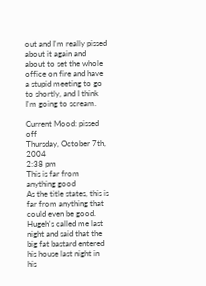out and I'm really pissed about it again and about to set the whole office on fire and have a stupid meeting to go to shortly, and I think I'm going to scream.

Current Mood: pissed off
Thursday, October 7th, 2004
2:38 pm
This is far from anything good
As the title states, this is far from anything that could even be good. Hugeh's called me last night and said that the big fat bastard entered his house last night in his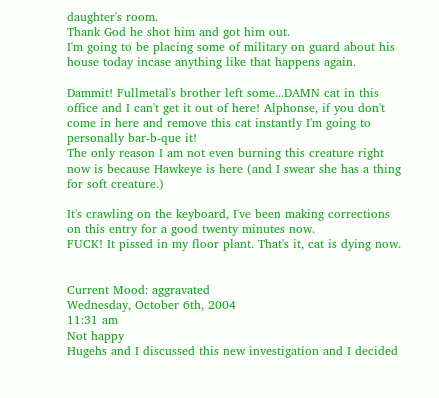daughter's room.
Thank God he shot him and got him out.
I'm going to be placing some of military on guard about his house today incase anything like that happens again.

Dammit! Fullmetal's brother left some...DAMN cat in this office and I can't get it out of here! Alphonse, if you don't come in here and remove this cat instantly I'm going to personally bar-b-que it!
The only reason I am not even burning this creature right now is because Hawkeye is here (and I swear she has a thing for soft creature.)

It's crawling on the keyboard, I've been making corrections on this entry for a good twenty minutes now.
FUCK! It pissed in my floor plant. That's it, cat is dying now.


Current Mood: aggravated
Wednesday, October 6th, 2004
11:31 am
Not happy
Hugehs and I discussed this new investigation and I decided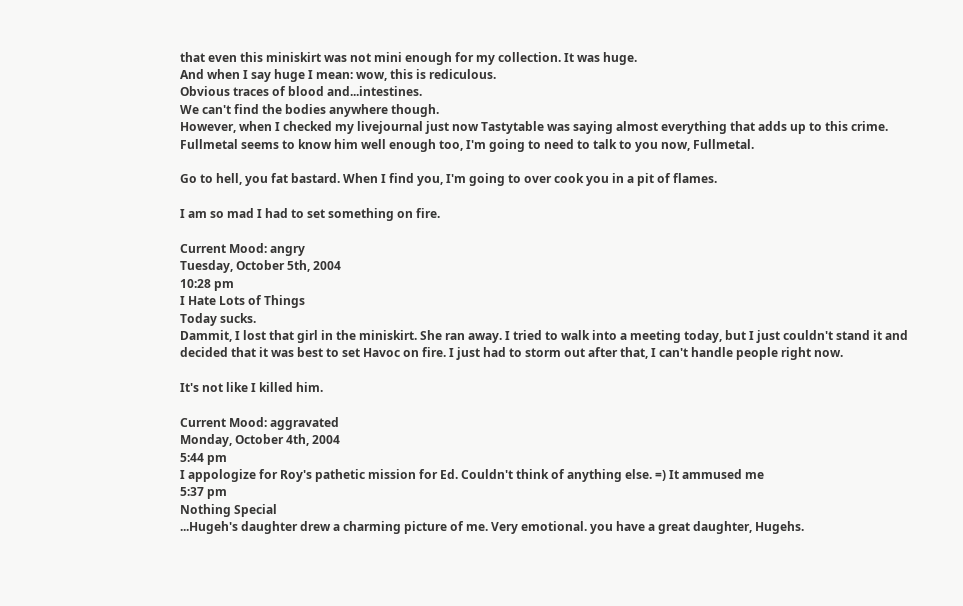that even this miniskirt was not mini enough for my collection. It was huge.
And when I say huge I mean: wow, this is rediculous.
Obvious traces of blood and...intestines.
We can't find the bodies anywhere though.
However, when I checked my livejournal just now Tastytable was saying almost everything that adds up to this crime. Fullmetal seems to know him well enough too, I'm going to need to talk to you now, Fullmetal.

Go to hell, you fat bastard. When I find you, I'm going to over cook you in a pit of flames.

I am so mad I had to set something on fire.

Current Mood: angry
Tuesday, October 5th, 2004
10:28 pm
I Hate Lots of Things
Today sucks.
Dammit, I lost that girl in the miniskirt. She ran away. I tried to walk into a meeting today, but I just couldn't stand it and decided that it was best to set Havoc on fire. I just had to storm out after that, I can't handle people right now.

It's not like I killed him.

Current Mood: aggravated
Monday, October 4th, 2004
5:44 pm
I appologize for Roy's pathetic mission for Ed. Couldn't think of anything else. =) It ammused me
5:37 pm
Nothing Special
...Hugeh's daughter drew a charming picture of me. Very emotional. you have a great daughter, Hugehs.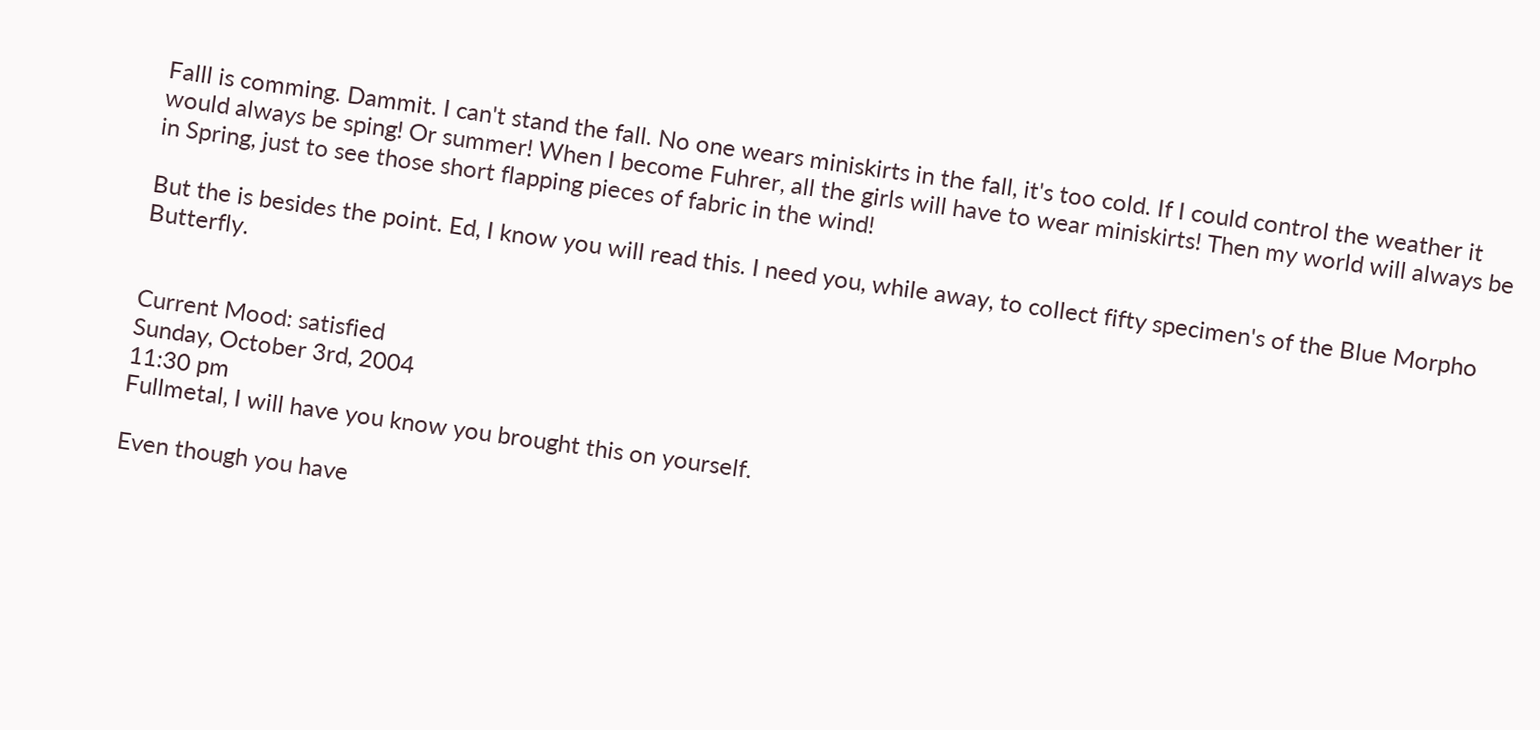Falll is comming. Dammit. I can't stand the fall. No one wears miniskirts in the fall, it's too cold. If I could control the weather it would always be sping! Or summer! When I become Fuhrer, all the girls will have to wear miniskirts! Then my world will always be in Spring, just to see those short flapping pieces of fabric in the wind!

But the is besides the point. Ed, I know you will read this. I need you, while away, to collect fifty specimen's of the Blue Morpho Butterfly.


Current Mood: satisfied
Sunday, October 3rd, 2004
11:30 pm
Fullmetal, I will have you know you brought this on yourself.

Even though you have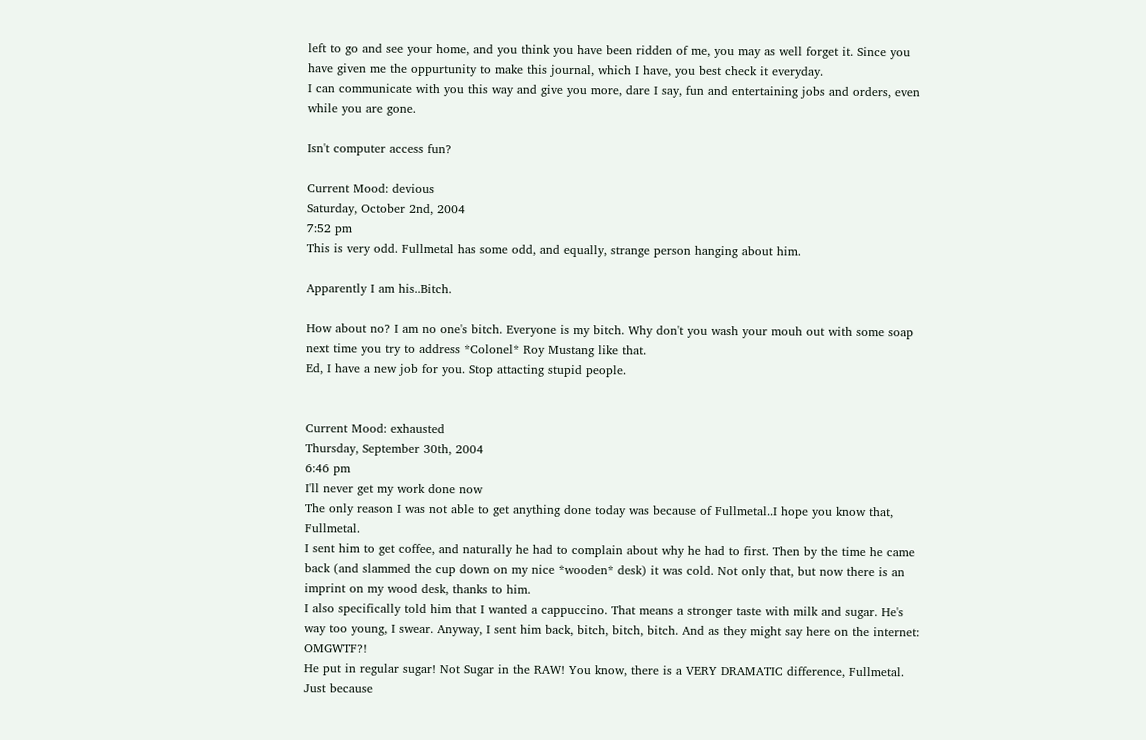left to go and see your home, and you think you have been ridden of me, you may as well forget it. Since you have given me the oppurtunity to make this journal, which I have, you best check it everyday.
I can communicate with you this way and give you more, dare I say, fun and entertaining jobs and orders, even while you are gone.

Isn't computer access fun?

Current Mood: devious
Saturday, October 2nd, 2004
7:52 pm
This is very odd. Fullmetal has some odd, and equally, strange person hanging about him.

Apparently I am his..Bitch.

How about no? I am no one's bitch. Everyone is my bitch. Why don't you wash your mouh out with some soap next time you try to address *Colonel* Roy Mustang like that.
Ed, I have a new job for you. Stop attacting stupid people.


Current Mood: exhausted
Thursday, September 30th, 2004
6:46 pm
I'll never get my work done now
The only reason I was not able to get anything done today was because of Fullmetal..I hope you know that, Fullmetal.
I sent him to get coffee, and naturally he had to complain about why he had to first. Then by the time he came back (and slammed the cup down on my nice *wooden* desk) it was cold. Not only that, but now there is an imprint on my wood desk, thanks to him.
I also specifically told him that I wanted a cappuccino. That means a stronger taste with milk and sugar. He's way too young, I swear. Anyway, I sent him back, bitch, bitch, bitch. And as they might say here on the internet: OMGWTF?!
He put in regular sugar! Not Sugar in the RAW! You know, there is a VERY DRAMATIC difference, Fullmetal. Just because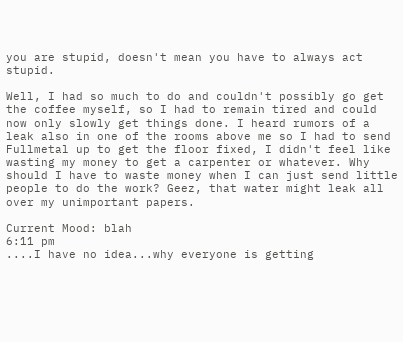you are stupid, doesn't mean you have to always act stupid.

Well, I had so much to do and couldn't possibly go get the coffee myself, so I had to remain tired and could now only slowly get things done. I heard rumors of a leak also in one of the rooms above me so I had to send Fullmetal up to get the floor fixed, I didn't feel like wasting my money to get a carpenter or whatever. Why should I have to waste money when I can just send little people to do the work? Geez, that water might leak all over my unimportant papers.

Current Mood: blah
6:11 pm
....I have no idea...why everyone is getting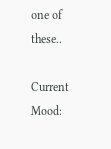one of these..

Current Mood: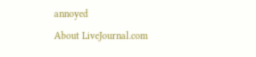annoyed
About LiveJournal.com